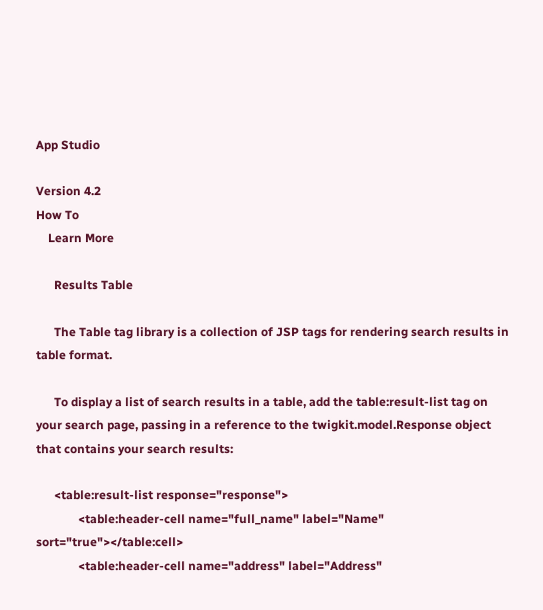App Studio

Version 4.2
How To
    Learn More

      Results Table

      The Table tag library is a collection of JSP tags for rendering search results in table format.

      To display a list of search results in a table, add the table:result-list tag on your search page, passing in a reference to the twigkit.model.Response object that contains your search results:

      <table:result-list response="response">
              <table:header-cell name="full_name" label="Name" sort="true"></table:cell>
              <table:header-cell name="address" label="Address"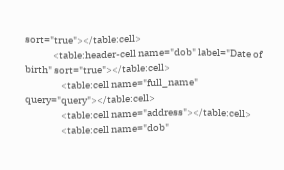sort="true"></table:cell>
              <table:header-cell name="dob" label="Date of birth" sort="true"></table:cell>
                  <table:cell name="full_name" query="query"></table:cell>
                  <table:cell name="address"></table:cell>
                  <table:cell name="dob"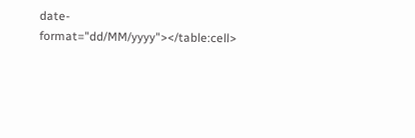date-format="dd/MM/yyyy"></table:cell>